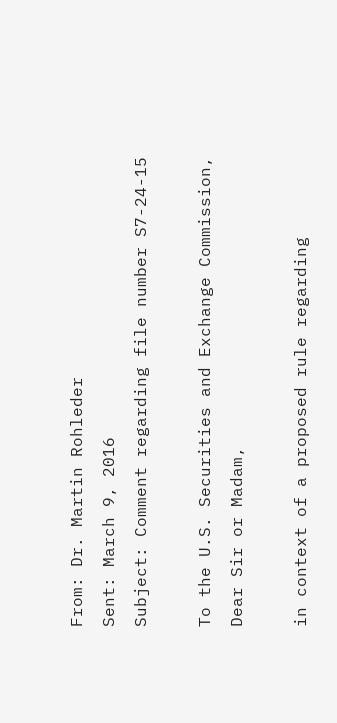From: Dr. Martin Rohleder
Sent: March 9, 2016
Subject: Comment regarding file number S7-24-15

To the U.S. Securities and Exchange Commission,
Dear Sir or Madam,

in context of a proposed rule regarding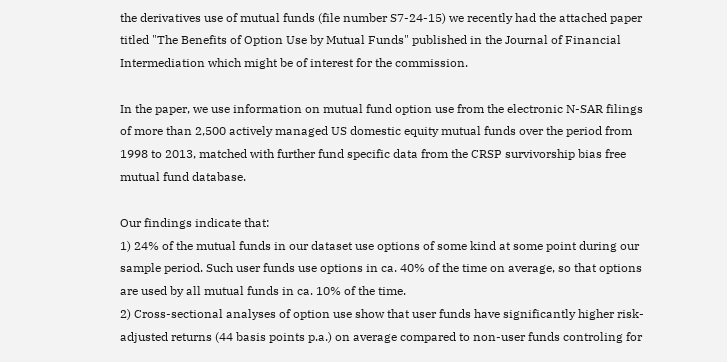the derivatives use of mutual funds (file number S7-24-15) we recently had the attached paper titled "The Benefits of Option Use by Mutual Funds" published in the Journal of Financial Intermediation which might be of interest for the commission.

In the paper, we use information on mutual fund option use from the electronic N-SAR filings of more than 2,500 actively managed US domestic equity mutual funds over the period from 1998 to 2013, matched with further fund specific data from the CRSP survivorship bias free mutual fund database.

Our findings indicate that:
1) 24% of the mutual funds in our dataset use options of some kind at some point during our sample period. Such user funds use options in ca. 40% of the time on average, so that options are used by all mutual funds in ca. 10% of the time.
2) Cross-sectional analyses of option use show that user funds have significantly higher risk-adjusted returns (44 basis points p.a.) on average compared to non-user funds controling for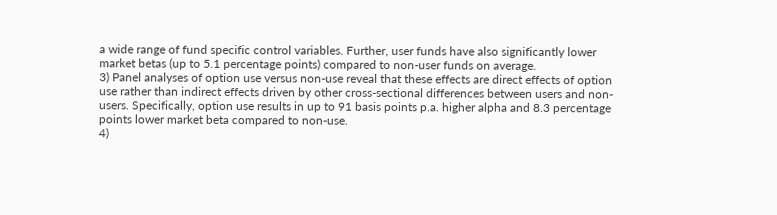a wide range of fund specific control variables. Further, user funds have also significantly lower market betas (up to 5.1 percentage points) compared to non-user funds on average.
3) Panel analyses of option use versus non-use reveal that these effects are direct effects of option use rather than indirect effects driven by other cross-sectional differences between users and non-users. Specifically, option use results in up to 91 basis points p.a. higher alpha and 8.3 percentage points lower market beta compared to non-use.
4)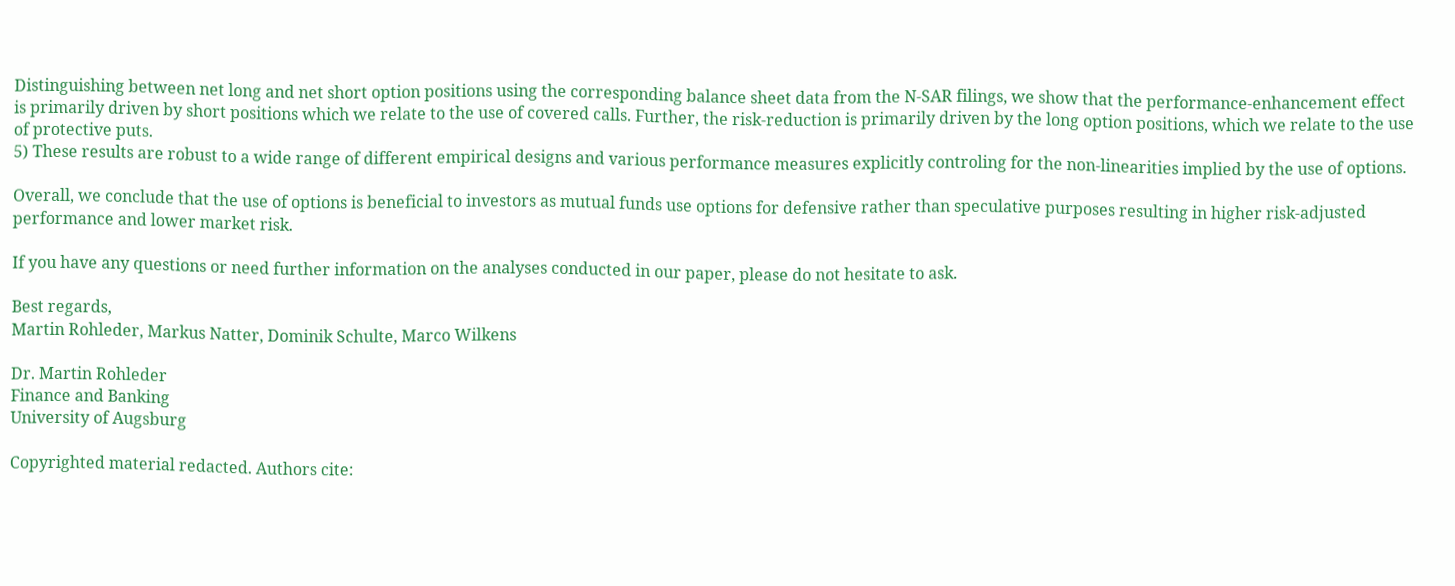Distinguishing between net long and net short option positions using the corresponding balance sheet data from the N-SAR filings, we show that the performance-enhancement effect is primarily driven by short positions which we relate to the use of covered calls. Further, the risk-reduction is primarily driven by the long option positions, which we relate to the use of protective puts.
5) These results are robust to a wide range of different empirical designs and various performance measures explicitly controling for the non-linearities implied by the use of options.

Overall, we conclude that the use of options is beneficial to investors as mutual funds use options for defensive rather than speculative purposes resulting in higher risk-adjusted performance and lower market risk.

If you have any questions or need further information on the analyses conducted in our paper, please do not hesitate to ask.

Best regards,
Martin Rohleder, Markus Natter, Dominik Schulte, Marco Wilkens

Dr. Martin Rohleder
Finance and Banking
University of Augsburg

Copyrighted material redacted. Authors cite: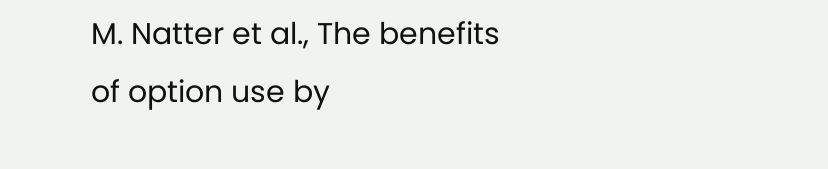M. Natter et al., The benefits of option use by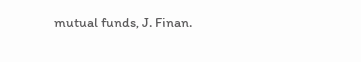mutual funds, J. Finan.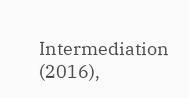Intermediation (2016),